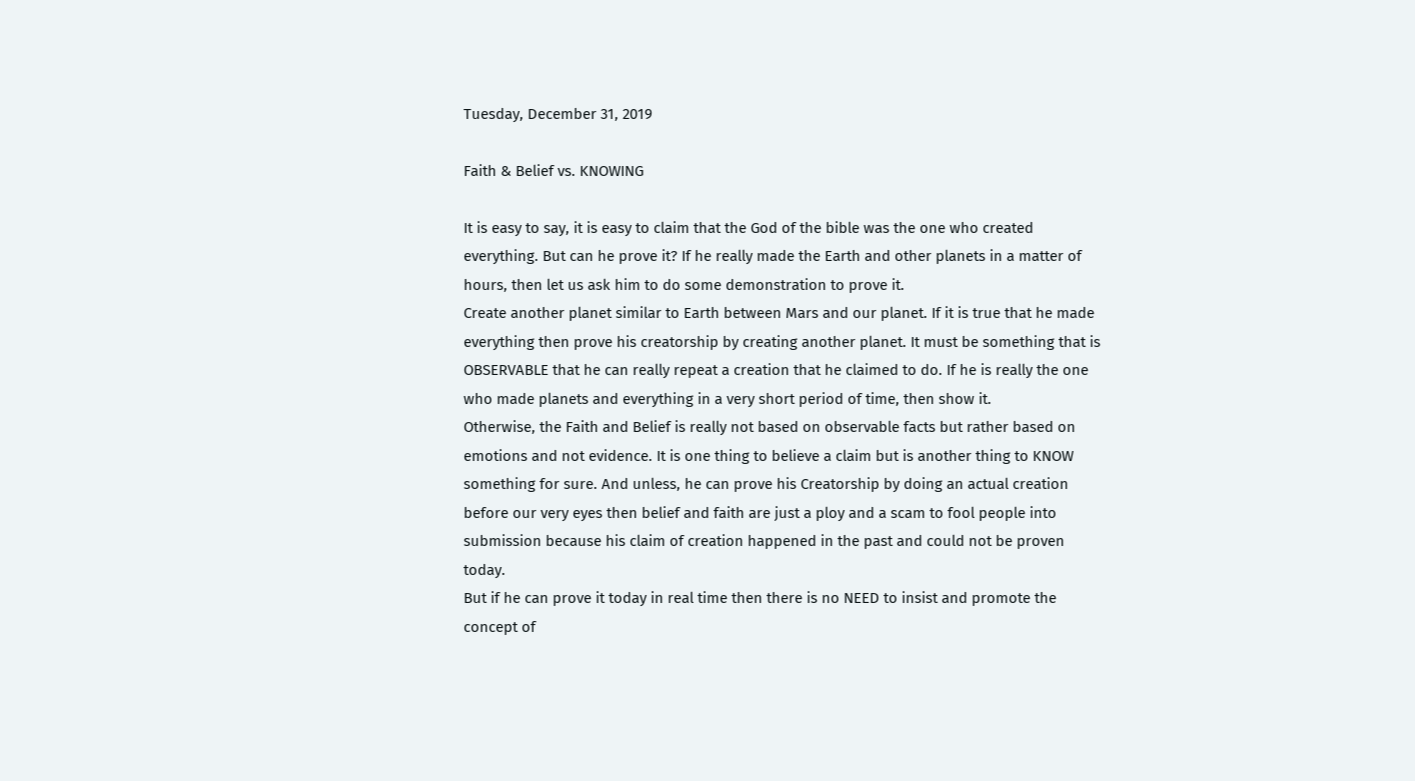Tuesday, December 31, 2019

Faith & Belief vs. KNOWING

It is easy to say, it is easy to claim that the God of the bible was the one who created everything. But can he prove it? If he really made the Earth and other planets in a matter of hours, then let us ask him to do some demonstration to prove it.
Create another planet similar to Earth between Mars and our planet. If it is true that he made everything then prove his creatorship by creating another planet. It must be something that is OBSERVABLE that he can really repeat a creation that he claimed to do. If he is really the one who made planets and everything in a very short period of time, then show it.
Otherwise, the Faith and Belief is really not based on observable facts but rather based on emotions and not evidence. It is one thing to believe a claim but is another thing to KNOW something for sure. And unless, he can prove his Creatorship by doing an actual creation before our very eyes then belief and faith are just a ploy and a scam to fool people into submission because his claim of creation happened in the past and could not be proven today.
But if he can prove it today in real time then there is no NEED to insist and promote the concept of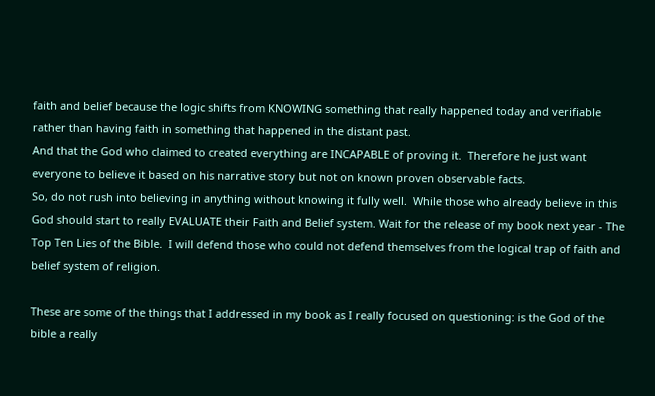faith and belief because the logic shifts from KNOWING something that really happened today and verifiable rather than having faith in something that happened in the distant past.
And that the God who claimed to created everything are INCAPABLE of proving it.  Therefore he just want everyone to believe it based on his narrative story but not on known proven observable facts.
So, do not rush into believing in anything without knowing it fully well.  While those who already believe in this God should start to really EVALUATE their Faith and Belief system. Wait for the release of my book next year - The Top Ten Lies of the Bible.  I will defend those who could not defend themselves from the logical trap of faith and belief system of religion.

These are some of the things that I addressed in my book as I really focused on questioning: is the God of the bible a really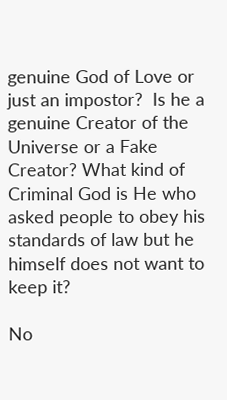genuine God of Love or just an impostor?  Is he a genuine Creator of the Universe or a Fake Creator? What kind of Criminal God is He who asked people to obey his standards of law but he himself does not want to keep it?

No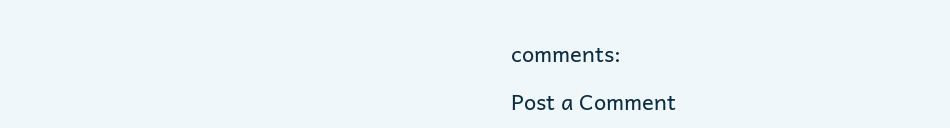comments:

Post a Comment